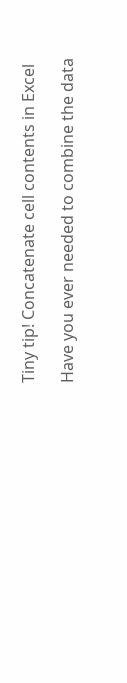Tiny tip! Concatenate cell contents in Excel

Have you ever needed to combine the data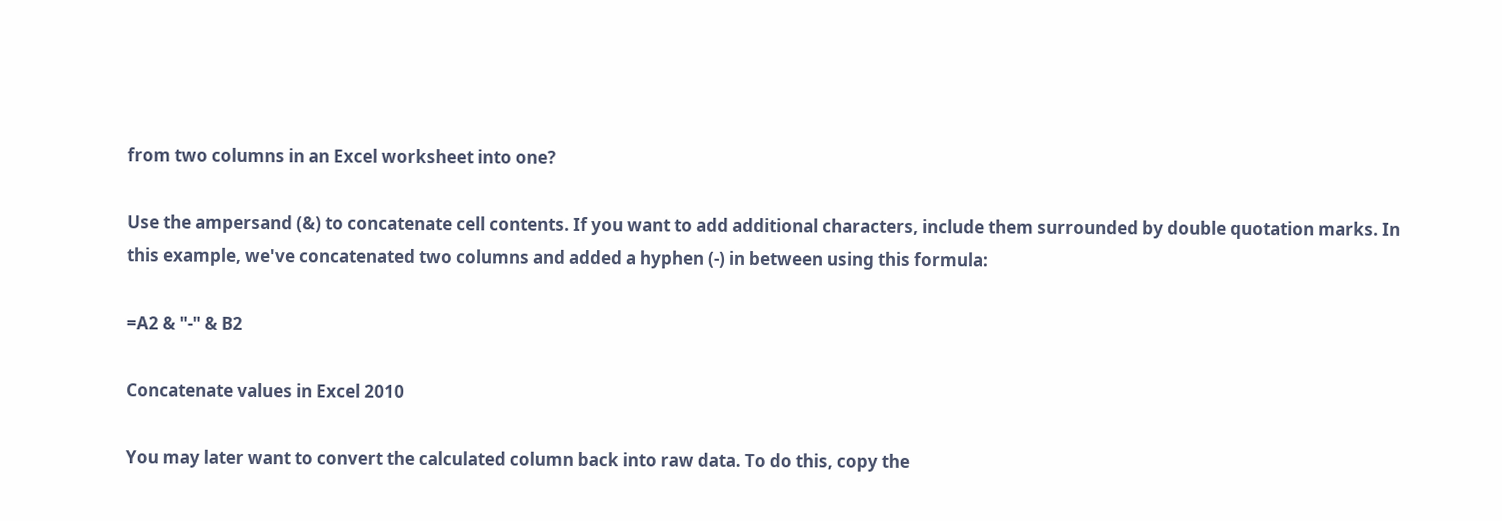from two columns in an Excel worksheet into one?

Use the ampersand (&) to concatenate cell contents. If you want to add additional characters, include them surrounded by double quotation marks. In this example, we've concatenated two columns and added a hyphen (-) in between using this formula:

=A2 & "-" & B2

Concatenate values in Excel 2010

You may later want to convert the calculated column back into raw data. To do this, copy the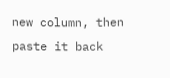new column, then paste it back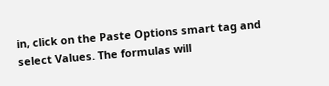in, click on the Paste Options smart tag and select Values. The formulas will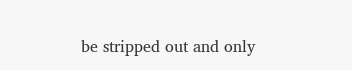be stripped out and only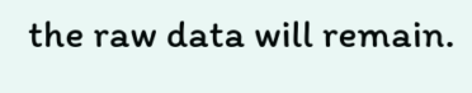the raw data will remain.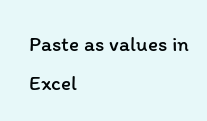Paste as values in Excel